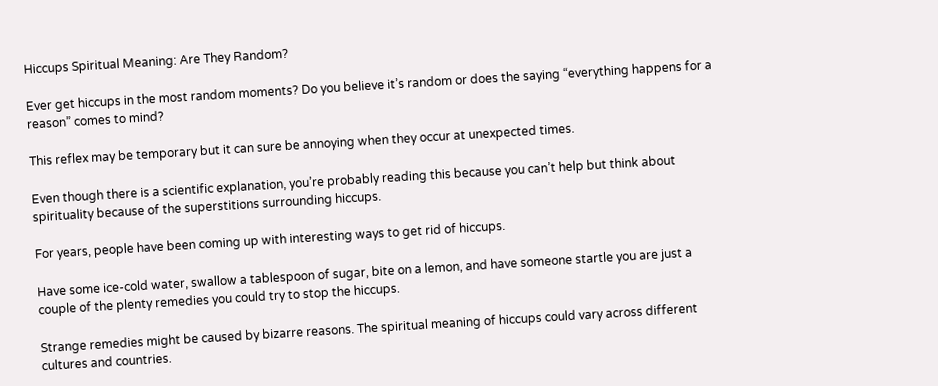Hiccups Spiritual Meaning: Are They Random?

Ever get hiccups in the most random moments? Do you believe it’s random or does the saying “everything happens for a reason” comes to mind?

This reflex may be temporary but it can sure be annoying when they occur at unexpected times.

Even though there is a scientific explanation, you’re probably reading this because you can’t help but think about spirituality because of the superstitions surrounding hiccups.

For years, people have been coming up with interesting ways to get rid of hiccups.

Have some ice-cold water, swallow a tablespoon of sugar, bite on a lemon, and have someone startle you are just a couple of the plenty remedies you could try to stop the hiccups.

Strange remedies might be caused by bizarre reasons. The spiritual meaning of hiccups could vary across different cultures and countries.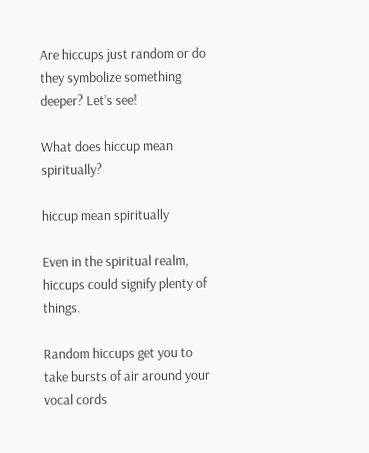Are hiccups just random or do they symbolize something deeper? Let’s see!

What does hiccup mean spiritually?

hiccup mean spiritually

Even in the spiritual realm, hiccups could signify plenty of things.

Random hiccups get you to take bursts of air around your vocal cords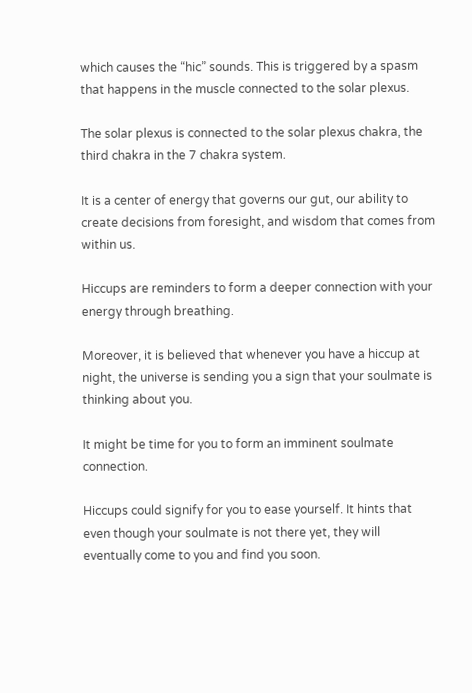which causes the “hic” sounds. This is triggered by a spasm that happens in the muscle connected to the solar plexus.

The solar plexus is connected to the solar plexus chakra, the third chakra in the 7 chakra system.

It is a center of energy that governs our gut, our ability to create decisions from foresight, and wisdom that comes from within us.

Hiccups are reminders to form a deeper connection with your energy through breathing.

Moreover, it is believed that whenever you have a hiccup at night, the universe is sending you a sign that your soulmate is thinking about you.

It might be time for you to form an imminent soulmate connection.

Hiccups could signify for you to ease yourself. It hints that even though your soulmate is not there yet, they will eventually come to you and find you soon.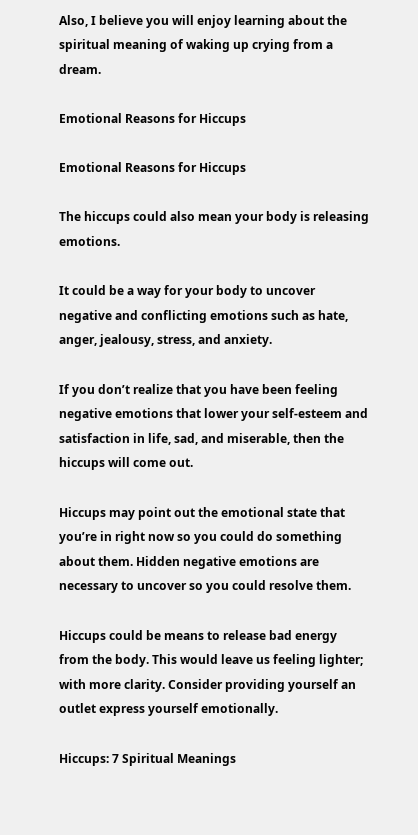Also, I believe you will enjoy learning about the spiritual meaning of waking up crying from a dream.

Emotional Reasons for Hiccups

Emotional Reasons for Hiccups

The hiccups could also mean your body is releasing emotions.

It could be a way for your body to uncover negative and conflicting emotions such as hate, anger, jealousy, stress, and anxiety.

If you don’t realize that you have been feeling negative emotions that lower your self-esteem and satisfaction in life, sad, and miserable, then the hiccups will come out.

Hiccups may point out the emotional state that you’re in right now so you could do something about them. Hidden negative emotions are necessary to uncover so you could resolve them.

Hiccups could be means to release bad energy from the body. This would leave us feeling lighter; with more clarity. Consider providing yourself an outlet express yourself emotionally.

Hiccups: 7 Spiritual Meanings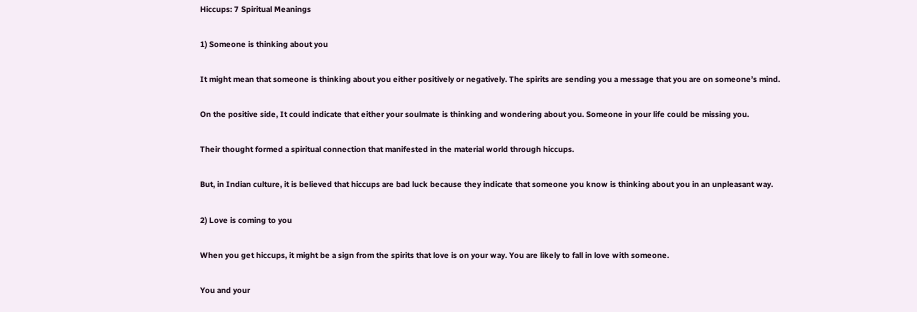Hiccups: 7 Spiritual Meanings

1) Someone is thinking about you

It might mean that someone is thinking about you either positively or negatively. The spirits are sending you a message that you are on someone’s mind.

On the positive side, It could indicate that either your soulmate is thinking and wondering about you. Someone in your life could be missing you.

Their thought formed a spiritual connection that manifested in the material world through hiccups.

But, in Indian culture, it is believed that hiccups are bad luck because they indicate that someone you know is thinking about you in an unpleasant way.

2) Love is coming to you

When you get hiccups, it might be a sign from the spirits that love is on your way. You are likely to fall in love with someone.

You and your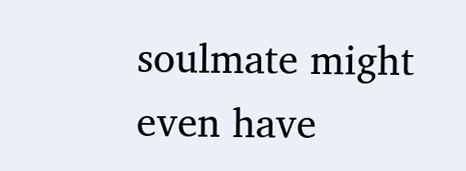soulmate might even have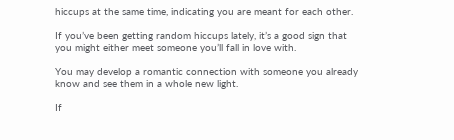hiccups at the same time, indicating you are meant for each other.

If you’ve been getting random hiccups lately, it’s a good sign that you might either meet someone you’ll fall in love with.

You may develop a romantic connection with someone you already know and see them in a whole new light.

If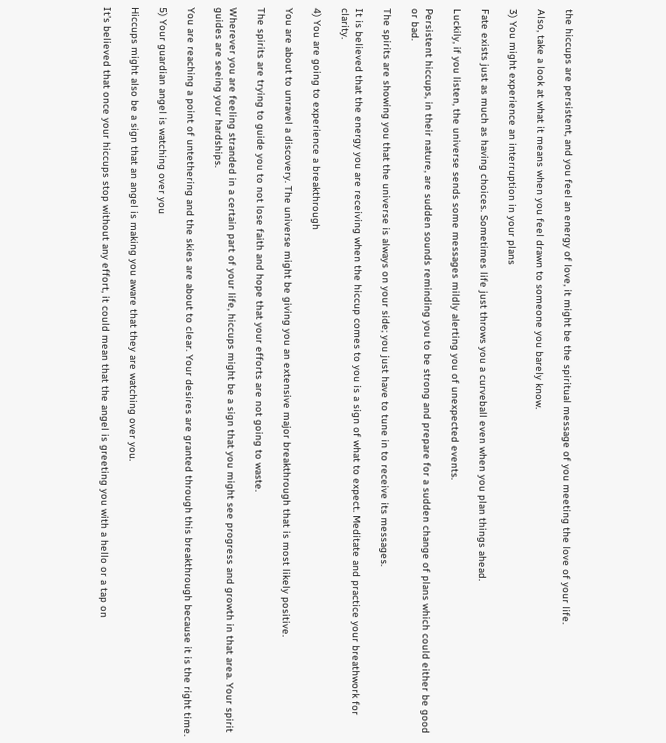the hiccups are persistent, and you feel an energy of love, it might be the spiritual message of you meeting the love of your life.

Also, take a look at what it means when you feel drawn to someone you barely know.

3) You might experience an interruption in your plans

Fate exists just as much as having choices. Sometimes life just throws you a curveball even when you plan things ahead.

Luckily, if you listen, the universe sends some messages mildly alerting you of unexpected events.

Persistent hiccups, in their nature, are sudden sounds reminding you to be strong and prepare for a sudden change of plans which could either be good or bad.

The spirits are showing you that the universe is always on your side; you just have to tune in to receive its messages.

It is believed that the energy you are receiving when the hiccup comes to you is a sign of what to expect. Meditate and practice your breathwork for clarity.

4) You are going to experience a breakthrough

You are about to unravel a discovery. The universe might be giving you an extensive major breakthrough that is most likely positive.

The spirits are trying to guide you to not lose faith and hope that your efforts are not going to waste.

Wherever you are feeling stranded in a certain part of your life, hiccups might be a sign that you might see progress and growth in that area. Your spirit guides are seeing your hardships.

You are reaching a point of untethering and the skies are about to clear. Your desires are granted through this breakthrough because it is the right time.

5) Your guardian angel is watching over you

Hiccups might also be a sign that an angel is making you aware that they are watching over you.

It’s believed that once your hiccups stop without any effort, it could mean that the angel is greeting you with a hello or a tap on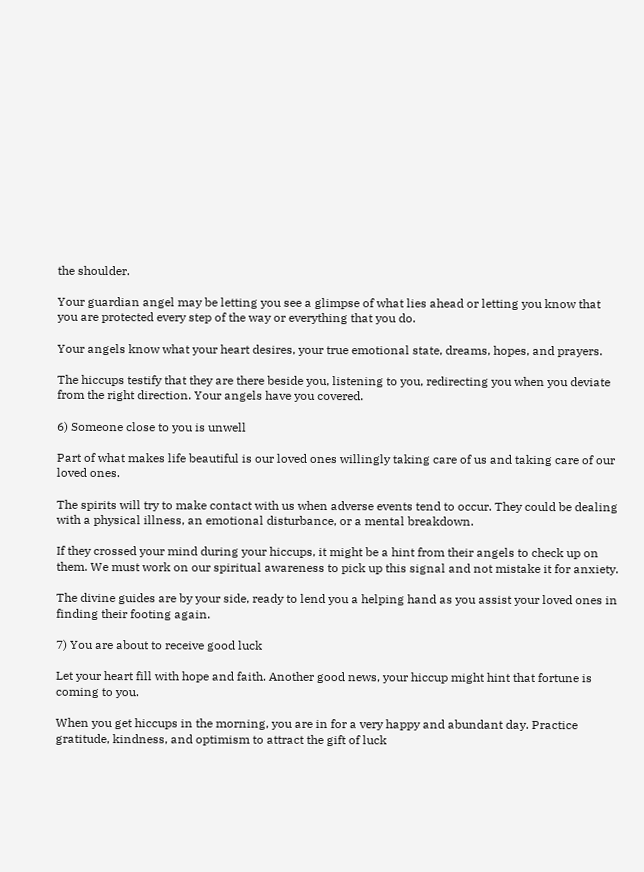the shoulder.

Your guardian angel may be letting you see a glimpse of what lies ahead or letting you know that you are protected every step of the way or everything that you do.

Your angels know what your heart desires, your true emotional state, dreams, hopes, and prayers.

The hiccups testify that they are there beside you, listening to you, redirecting you when you deviate from the right direction. Your angels have you covered.

6) Someone close to you is unwell

Part of what makes life beautiful is our loved ones willingly taking care of us and taking care of our loved ones.

The spirits will try to make contact with us when adverse events tend to occur. They could be dealing with a physical illness, an emotional disturbance, or a mental breakdown.

If they crossed your mind during your hiccups, it might be a hint from their angels to check up on them. We must work on our spiritual awareness to pick up this signal and not mistake it for anxiety.

The divine guides are by your side, ready to lend you a helping hand as you assist your loved ones in finding their footing again.

7) You are about to receive good luck

Let your heart fill with hope and faith. Another good news, your hiccup might hint that fortune is coming to you.

When you get hiccups in the morning, you are in for a very happy and abundant day. Practice gratitude, kindness, and optimism to attract the gift of luck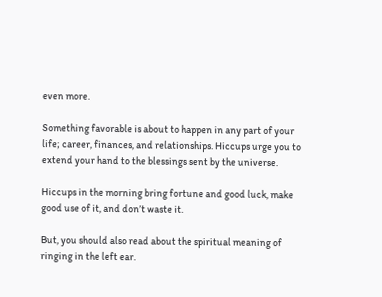even more.

Something favorable is about to happen in any part of your life; career, finances, and relationships. Hiccups urge you to extend your hand to the blessings sent by the universe.

Hiccups in the morning bring fortune and good luck, make good use of it, and don’t waste it.

But, you should also read about the spiritual meaning of ringing in the left ear.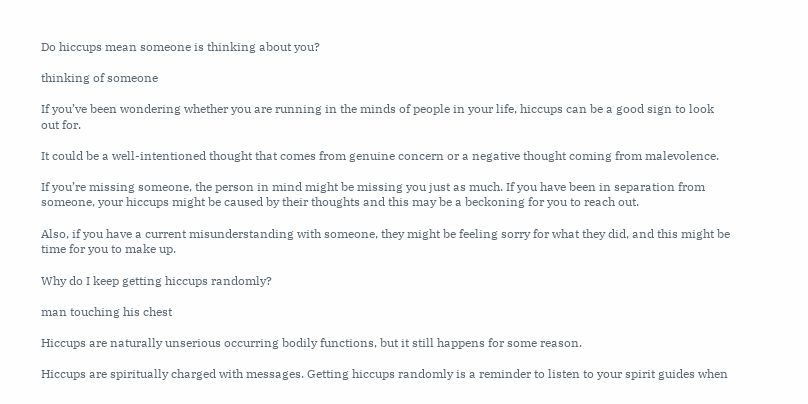Do hiccups mean someone is thinking about you?

thinking of someone

If you’ve been wondering whether you are running in the minds of people in your life, hiccups can be a good sign to look out for.

It could be a well-intentioned thought that comes from genuine concern or a negative thought coming from malevolence.

If you’re missing someone, the person in mind might be missing you just as much. If you have been in separation from someone, your hiccups might be caused by their thoughts and this may be a beckoning for you to reach out.

Also, if you have a current misunderstanding with someone, they might be feeling sorry for what they did, and this might be time for you to make up.

Why do I keep getting hiccups randomly?

man touching his chest

Hiccups are naturally unserious occurring bodily functions, but it still happens for some reason.

Hiccups are spiritually charged with messages. Getting hiccups randomly is a reminder to listen to your spirit guides when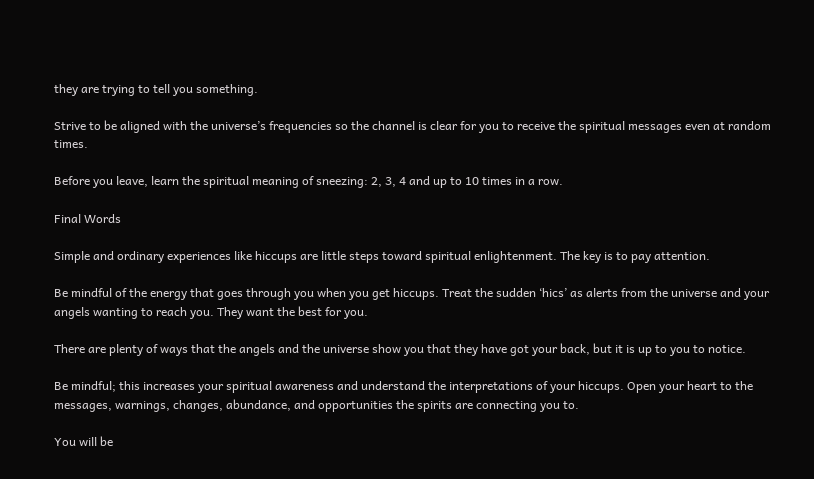they are trying to tell you something.

Strive to be aligned with the universe’s frequencies so the channel is clear for you to receive the spiritual messages even at random times.

Before you leave, learn the spiritual meaning of sneezing: 2, 3, 4 and up to 10 times in a row.

Final Words

Simple and ordinary experiences like hiccups are little steps toward spiritual enlightenment. The key is to pay attention.

Be mindful of the energy that goes through you when you get hiccups. Treat the sudden ‘hics’ as alerts from the universe and your angels wanting to reach you. They want the best for you.

There are plenty of ways that the angels and the universe show you that they have got your back, but it is up to you to notice.

Be mindful; this increases your spiritual awareness and understand the interpretations of your hiccups. Open your heart to the messages, warnings, changes, abundance, and opportunities the spirits are connecting you to.

You will be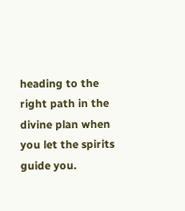heading to the right path in the divine plan when you let the spirits guide you.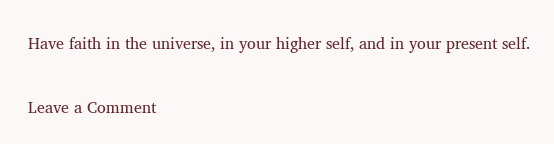Have faith in the universe, in your higher self, and in your present self.

Leave a Comment